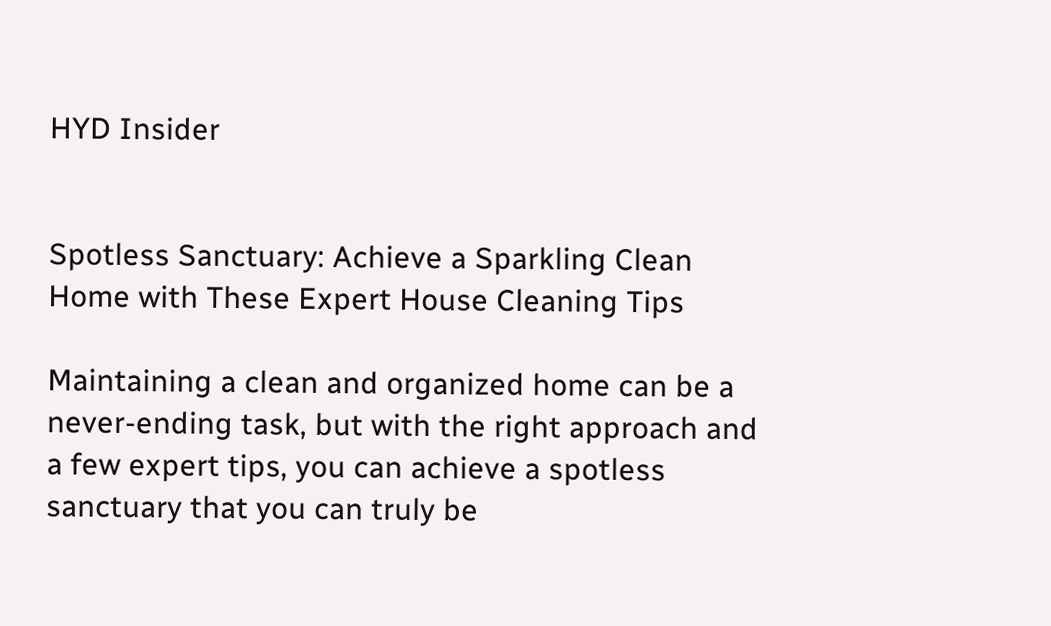HYD Insider


Spotless Sanctuary: Achieve a Sparkling Clean Home with These Expert House Cleaning Tips

Maintaining a clean and organized home can be a never-ending task, but with the right approach and a few expert tips, you can achieve a spotless sanctuary that you can truly be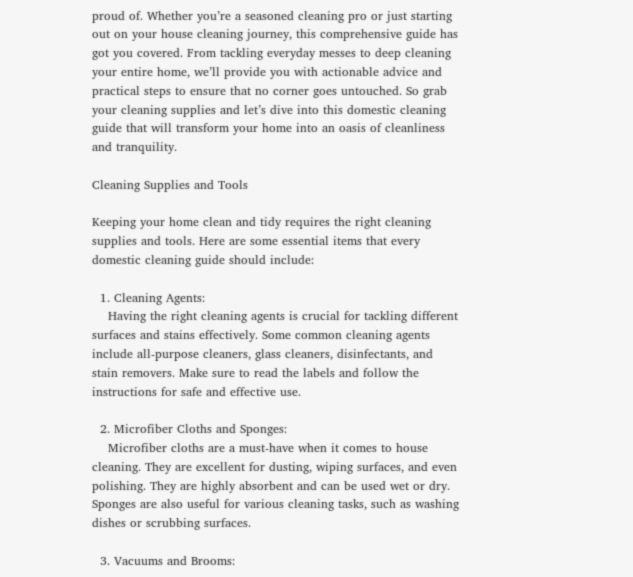proud of. Whether you’re a seasoned cleaning pro or just starting out on your house cleaning journey, this comprehensive guide has got you covered. From tackling everyday messes to deep cleaning your entire home, we’ll provide you with actionable advice and practical steps to ensure that no corner goes untouched. So grab your cleaning supplies and let’s dive into this domestic cleaning guide that will transform your home into an oasis of cleanliness and tranquility.

Cleaning Supplies and Tools

Keeping your home clean and tidy requires the right cleaning supplies and tools. Here are some essential items that every domestic cleaning guide should include:

  1. Cleaning Agents:
    Having the right cleaning agents is crucial for tackling different surfaces and stains effectively. Some common cleaning agents include all-purpose cleaners, glass cleaners, disinfectants, and stain removers. Make sure to read the labels and follow the instructions for safe and effective use.

  2. Microfiber Cloths and Sponges:
    Microfiber cloths are a must-have when it comes to house cleaning. They are excellent for dusting, wiping surfaces, and even polishing. They are highly absorbent and can be used wet or dry. Sponges are also useful for various cleaning tasks, such as washing dishes or scrubbing surfaces.

  3. Vacuums and Brooms: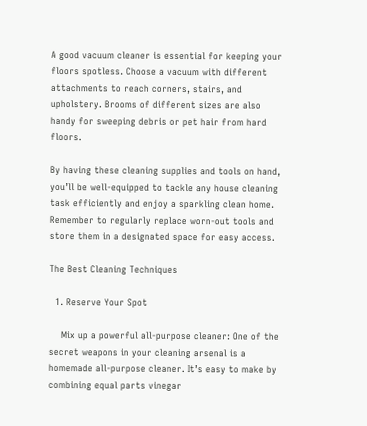A good vacuum cleaner is essential for keeping your floors spotless. Choose a vacuum with different attachments to reach corners, stairs, and upholstery. Brooms of different sizes are also handy for sweeping debris or pet hair from hard floors.

By having these cleaning supplies and tools on hand, you’ll be well-equipped to tackle any house cleaning task efficiently and enjoy a sparkling clean home. Remember to regularly replace worn-out tools and store them in a designated space for easy access.

The Best Cleaning Techniques

  1. Reserve Your Spot

    Mix up a powerful all-purpose cleaner: One of the secret weapons in your cleaning arsenal is a homemade all-purpose cleaner. It’s easy to make by combining equal parts vinegar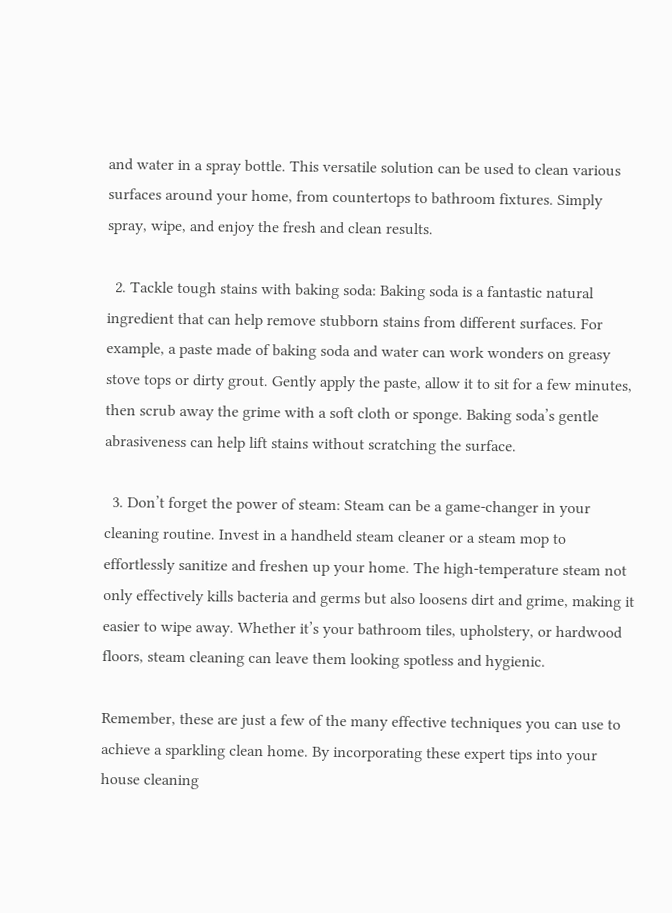and water in a spray bottle. This versatile solution can be used to clean various surfaces around your home, from countertops to bathroom fixtures. Simply spray, wipe, and enjoy the fresh and clean results.

  2. Tackle tough stains with baking soda: Baking soda is a fantastic natural ingredient that can help remove stubborn stains from different surfaces. For example, a paste made of baking soda and water can work wonders on greasy stove tops or dirty grout. Gently apply the paste, allow it to sit for a few minutes, then scrub away the grime with a soft cloth or sponge. Baking soda’s gentle abrasiveness can help lift stains without scratching the surface.

  3. Don’t forget the power of steam: Steam can be a game-changer in your cleaning routine. Invest in a handheld steam cleaner or a steam mop to effortlessly sanitize and freshen up your home. The high-temperature steam not only effectively kills bacteria and germs but also loosens dirt and grime, making it easier to wipe away. Whether it’s your bathroom tiles, upholstery, or hardwood floors, steam cleaning can leave them looking spotless and hygienic.

Remember, these are just a few of the many effective techniques you can use to achieve a sparkling clean home. By incorporating these expert tips into your house cleaning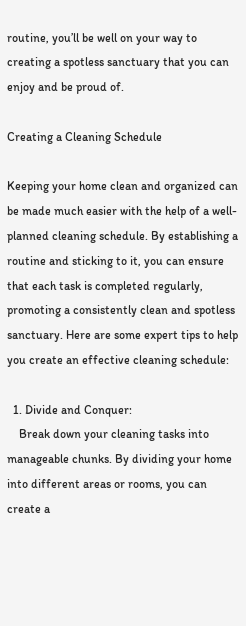routine, you’ll be well on your way to creating a spotless sanctuary that you can enjoy and be proud of.

Creating a Cleaning Schedule

Keeping your home clean and organized can be made much easier with the help of a well-planned cleaning schedule. By establishing a routine and sticking to it, you can ensure that each task is completed regularly, promoting a consistently clean and spotless sanctuary. Here are some expert tips to help you create an effective cleaning schedule:

  1. Divide and Conquer:
    Break down your cleaning tasks into manageable chunks. By dividing your home into different areas or rooms, you can create a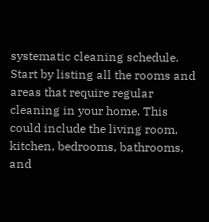systematic cleaning schedule. Start by listing all the rooms and areas that require regular cleaning in your home. This could include the living room, kitchen, bedrooms, bathrooms, and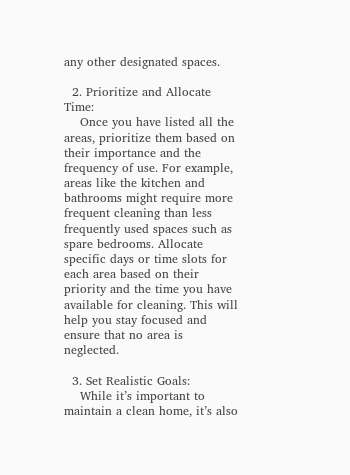any other designated spaces.

  2. Prioritize and Allocate Time:
    Once you have listed all the areas, prioritize them based on their importance and the frequency of use. For example, areas like the kitchen and bathrooms might require more frequent cleaning than less frequently used spaces such as spare bedrooms. Allocate specific days or time slots for each area based on their priority and the time you have available for cleaning. This will help you stay focused and ensure that no area is neglected.

  3. Set Realistic Goals:
    While it’s important to maintain a clean home, it’s also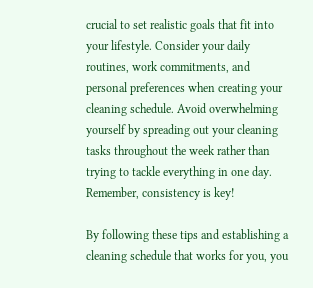crucial to set realistic goals that fit into your lifestyle. Consider your daily routines, work commitments, and personal preferences when creating your cleaning schedule. Avoid overwhelming yourself by spreading out your cleaning tasks throughout the week rather than trying to tackle everything in one day. Remember, consistency is key!

By following these tips and establishing a cleaning schedule that works for you, you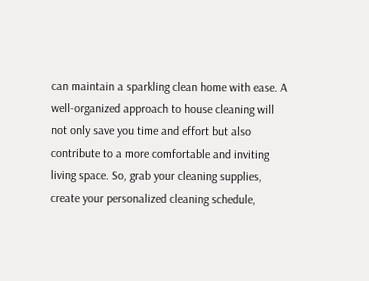can maintain a sparkling clean home with ease. A well-organized approach to house cleaning will not only save you time and effort but also contribute to a more comfortable and inviting living space. So, grab your cleaning supplies, create your personalized cleaning schedule,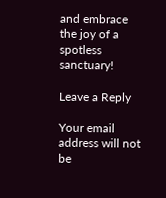and embrace the joy of a spotless sanctuary!

Leave a Reply

Your email address will not be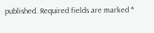published. Required fields are marked *